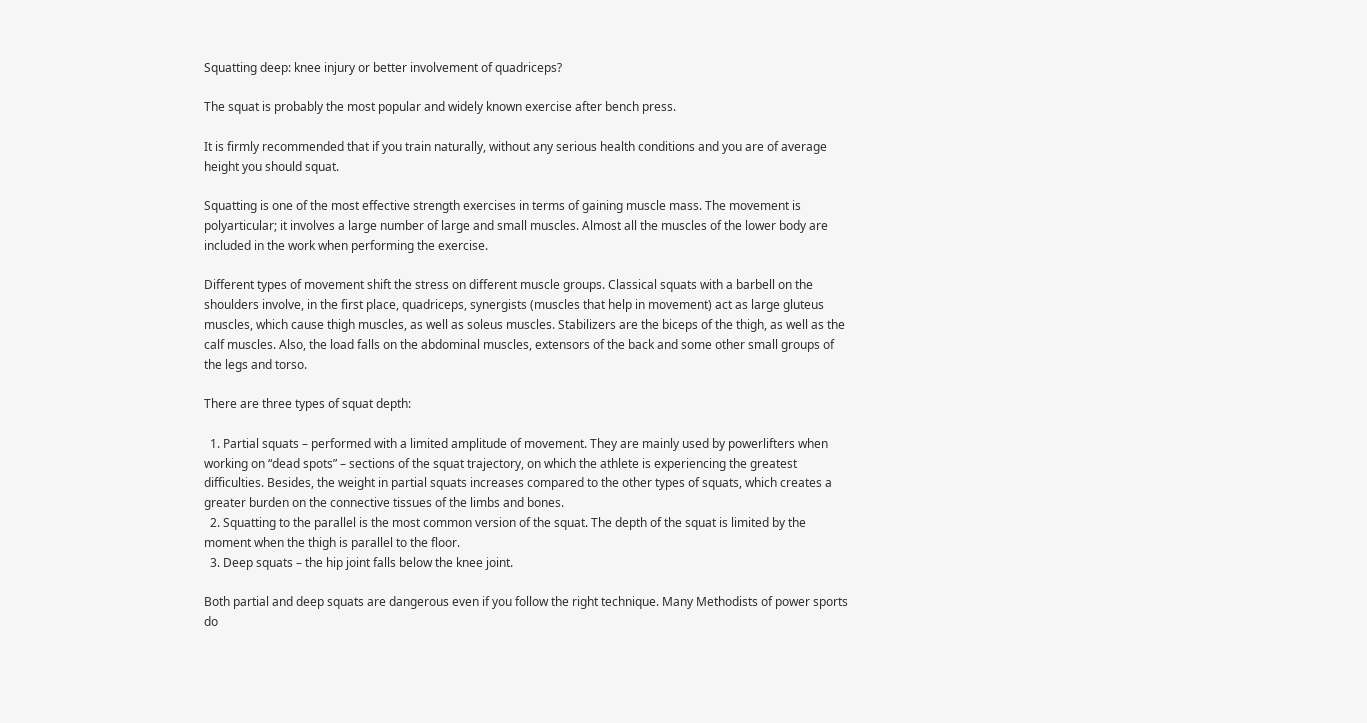Squatting deep: knee injury or better involvement of quadriceps?

The squat is probably the most popular and widely known exercise after bench press.

It is firmly recommended that if you train naturally, without any serious health conditions and you are of average height you should squat.

Squatting is one of the most effective strength exercises in terms of gaining muscle mass. The movement is polyarticular; it involves a large number of large and small muscles. Almost all the muscles of the lower body are included in the work when performing the exercise.

Different types of movement shift the stress on different muscle groups. Classical squats with a barbell on the shoulders involve, in the first place, quadriceps, synergists (muscles that help in movement) act as large gluteus muscles, which cause thigh muscles, as well as soleus muscles. Stabilizers are the biceps of the thigh, as well as the calf muscles. Also, the load falls on the abdominal muscles, extensors of the back and some other small groups of the legs and torso.

There are three types of squat depth:

  1. Partial squats – performed with a limited amplitude of movement. They are mainly used by powerlifters when working on “dead spots” – sections of the squat trajectory, on which the athlete is experiencing the greatest difficulties. Besides, the weight in partial squats increases compared to the other types of squats, which creates a greater burden on the connective tissues of the limbs and bones.
  2. Squatting to the parallel is the most common version of the squat. The depth of the squat is limited by the moment when the thigh is parallel to the floor.
  3. Deep squats – the hip joint falls below the knee joint.

Both partial and deep squats are dangerous even if you follow the right technique. Many Methodists of power sports do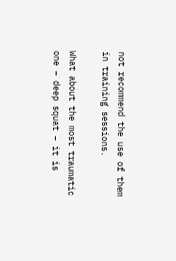not recommend the use of them in training sessions.

What about the most traumatic one – deep squat – it is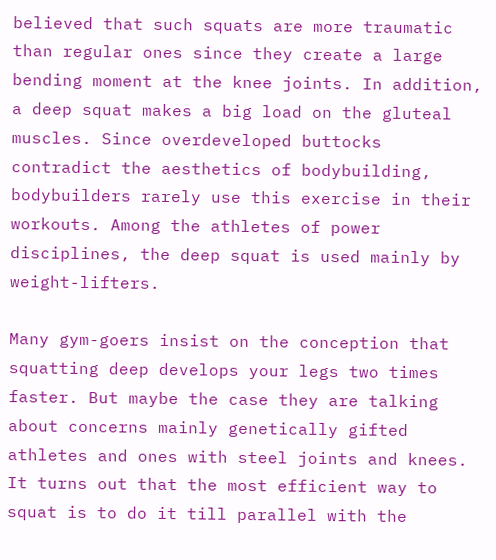believed that such squats are more traumatic than regular ones since they create a large bending moment at the knee joints. In addition, a deep squat makes a big load on the gluteal muscles. Since overdeveloped buttocks contradict the aesthetics of bodybuilding, bodybuilders rarely use this exercise in their workouts. Among the athletes of power disciplines, the deep squat is used mainly by weight-lifters.

Many gym-goers insist on the conception that squatting deep develops your legs two times faster. But maybe the case they are talking about concerns mainly genetically gifted athletes and ones with steel joints and knees.
It turns out that the most efficient way to squat is to do it till parallel with the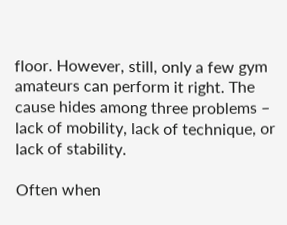floor. However, still, only a few gym amateurs can perform it right. The cause hides among three problems – lack of mobility, lack of technique, or lack of stability.

Often when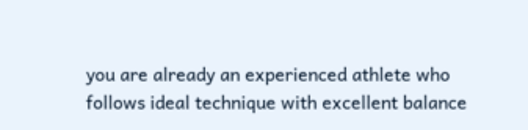you are already an experienced athlete who follows ideal technique with excellent balance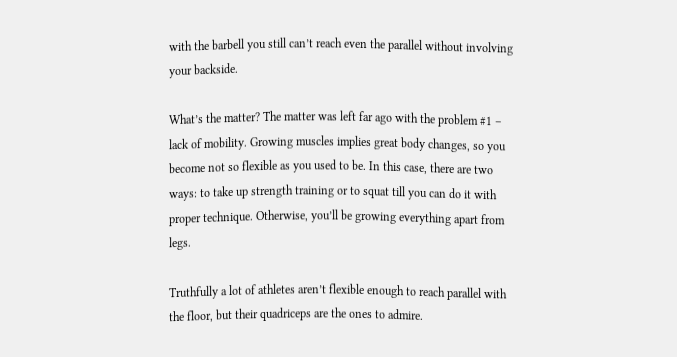with the barbell you still can’t reach even the parallel without involving your backside.

What’s the matter? The matter was left far ago with the problem #1 – lack of mobility. Growing muscles implies great body changes, so you become not so flexible as you used to be. In this case, there are two ways: to take up strength training or to squat till you can do it with proper technique. Otherwise, you’ll be growing everything apart from legs.

Truthfully a lot of athletes aren’t flexible enough to reach parallel with the floor, but their quadriceps are the ones to admire.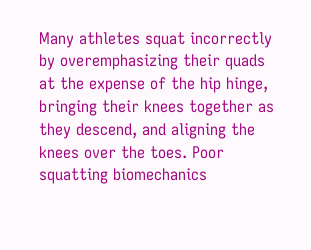Many athletes squat incorrectly by overemphasizing their quads at the expense of the hip hinge, bringing their knees together as they descend, and aligning the knees over the toes. Poor squatting biomechanics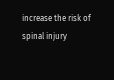increase the risk of spinal injury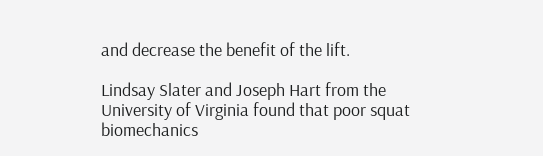and decrease the benefit of the lift.

Lindsay Slater and Joseph Hart from the University of Virginia found that poor squat biomechanics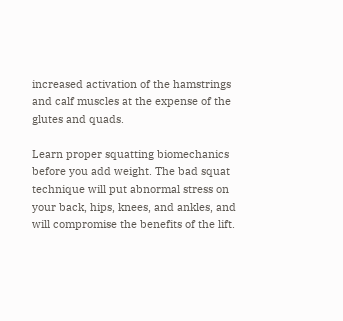increased activation of the hamstrings and calf muscles at the expense of the glutes and quads.

Learn proper squatting biomechanics before you add weight. The bad squat technique will put abnormal stress on your back, hips, knees, and ankles, and will compromise the benefits of the lift.